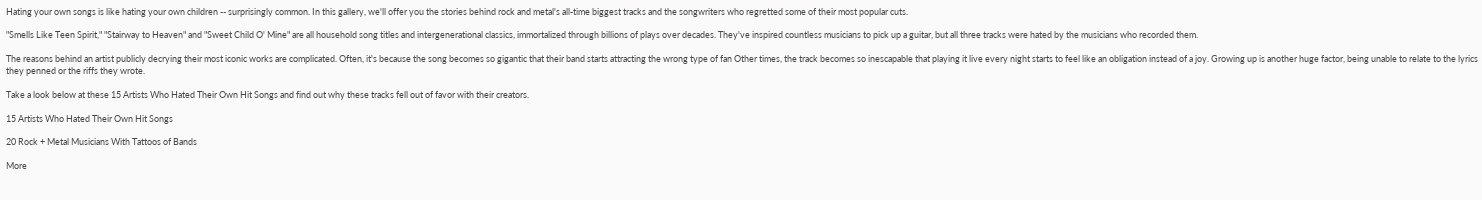Hating your own songs is like hating your own children -- surprisingly common. In this gallery, we'll offer you the stories behind rock and metal's all-time biggest tracks and the songwriters who regretted some of their most popular cuts.

"Smells Like Teen Spirit," "Stairway to Heaven" and "Sweet Child O' Mine" are all household song titles and intergenerational classics, immortalized through billions of plays over decades. They've inspired countless musicians to pick up a guitar, but all three tracks were hated by the musicians who recorded them.

The reasons behind an artist publicly decrying their most iconic works are complicated. Often, it's because the song becomes so gigantic that their band starts attracting the wrong type of fan Other times, the track becomes so inescapable that playing it live every night starts to feel like an obligation instead of a joy. Growing up is another huge factor, being unable to relate to the lyrics they penned or the riffs they wrote.

Take a look below at these 15 Artists Who Hated Their Own Hit Songs and find out why these tracks fell out of favor with their creators.

15 Artists Who Hated Their Own Hit Songs

20 Rock + Metal Musicians With Tattoos of Bands

More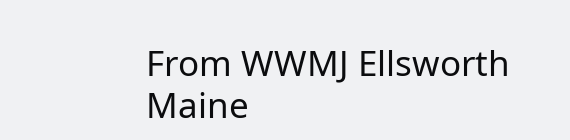From WWMJ Ellsworth Maine